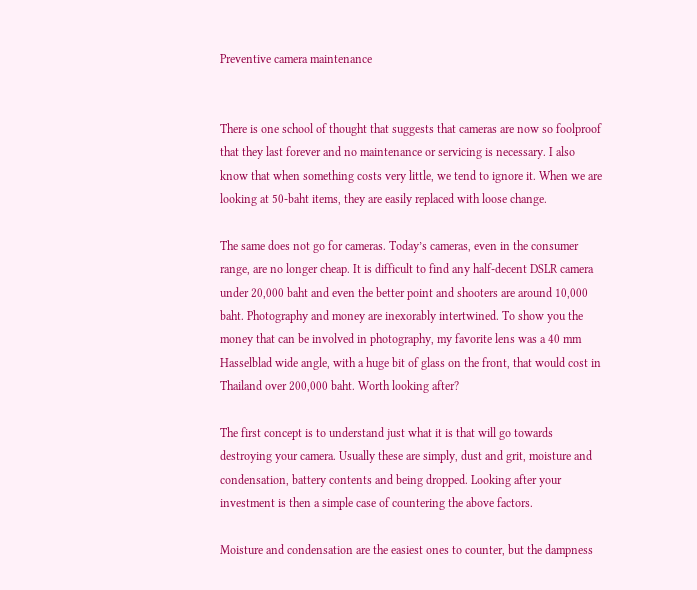Preventive camera maintenance


There is one school of thought that suggests that cameras are now so foolproof that they last forever and no maintenance or servicing is necessary. I also know that when something costs very little, we tend to ignore it. When we are looking at 50-baht items, they are easily replaced with loose change.

The same does not go for cameras. Today’s cameras, even in the consumer range, are no longer cheap. It is difficult to find any half-decent DSLR camera under 20,000 baht and even the better point and shooters are around 10,000 baht. Photography and money are inexorably intertwined. To show you the money that can be involved in photography, my favorite lens was a 40 mm Hasselblad wide angle, with a huge bit of glass on the front, that would cost in Thailand over 200,000 baht. Worth looking after?

The first concept is to understand just what it is that will go towards destroying your camera. Usually these are simply, dust and grit, moisture and condensation, battery contents and being dropped. Looking after your investment is then a simple case of countering the above factors.

Moisture and condensation are the easiest ones to counter, but the dampness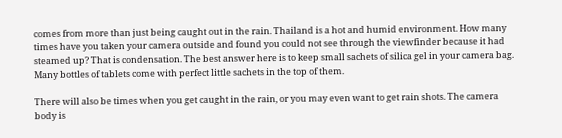comes from more than just being caught out in the rain. Thailand is a hot and humid environment. How many times have you taken your camera outside and found you could not see through the viewfinder because it had steamed up? That is condensation. The best answer here is to keep small sachets of silica gel in your camera bag. Many bottles of tablets come with perfect little sachets in the top of them.

There will also be times when you get caught in the rain, or you may even want to get rain shots. The camera body is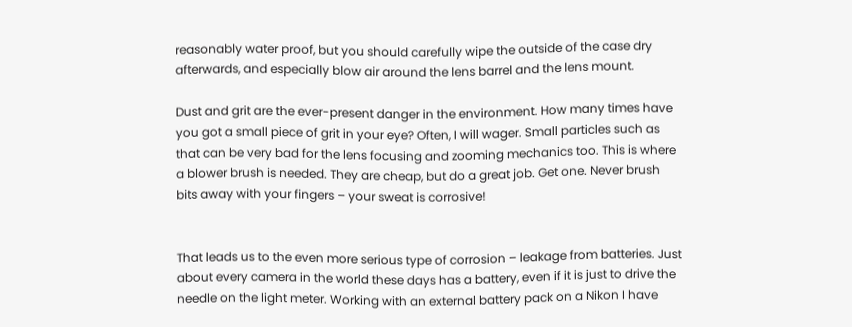reasonably water proof, but you should carefully wipe the outside of the case dry afterwards, and especially blow air around the lens barrel and the lens mount.

Dust and grit are the ever-present danger in the environment. How many times have you got a small piece of grit in your eye? Often, I will wager. Small particles such as that can be very bad for the lens focusing and zooming mechanics too. This is where a blower brush is needed. They are cheap, but do a great job. Get one. Never brush bits away with your fingers – your sweat is corrosive!


That leads us to the even more serious type of corrosion – leakage from batteries. Just about every camera in the world these days has a battery, even if it is just to drive the needle on the light meter. Working with an external battery pack on a Nikon I have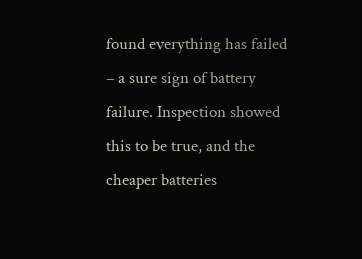found everything has failed – a sure sign of battery failure. Inspection showed this to be true, and the cheaper batteries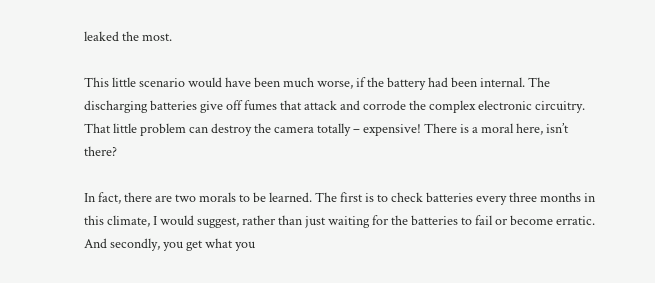leaked the most.

This little scenario would have been much worse, if the battery had been internal. The discharging batteries give off fumes that attack and corrode the complex electronic circuitry. That little problem can destroy the camera totally – expensive! There is a moral here, isn’t there?

In fact, there are two morals to be learned. The first is to check batteries every three months in this climate, I would suggest, rather than just waiting for the batteries to fail or become erratic. And secondly, you get what you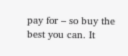pay for – so buy the best you can. It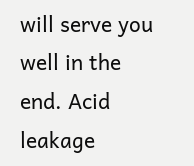will serve you well in the end. Acid leakage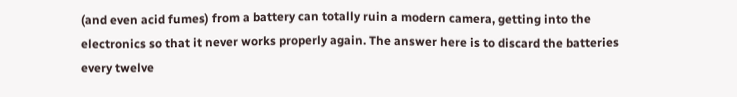(and even acid fumes) from a battery can totally ruin a modern camera, getting into the electronics so that it never works properly again. The answer here is to discard the batteries every twelve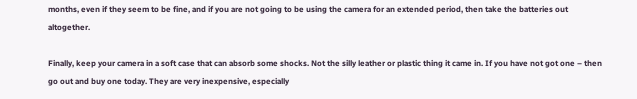months, even if they seem to be fine, and if you are not going to be using the camera for an extended period, then take the batteries out altogether.

Finally, keep your camera in a soft case that can absorb some shocks. Not the silly leather or plastic thing it came in. If you have not got one – then go out and buy one today. They are very inexpensive, especially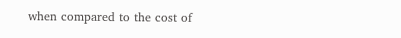when compared to the cost of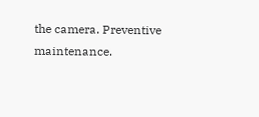the camera. Preventive maintenance.